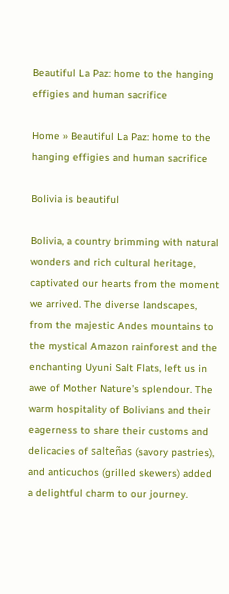Beautiful La Paz: home to the hanging effigies and human sacrifice

Home » Beautiful La Paz: home to the hanging effigies and human sacrifice

Bolivia is beautiful

Bolivia, a country brimming with natural wonders and rich cultural heritage, captivated our hearts from the moment we arrived. The diverse landscapes, from the majestic Andes mountains to the mystical Amazon rainforest and the enchanting Uyuni Salt Flats, left us in awe of Mother Nature’s splendour. The warm hospitality of Bolivians and their eagerness to share their customs and delicacies of salteñas (savory pastries), and anticuchos (grilled skewers) added a delightful charm to our journey.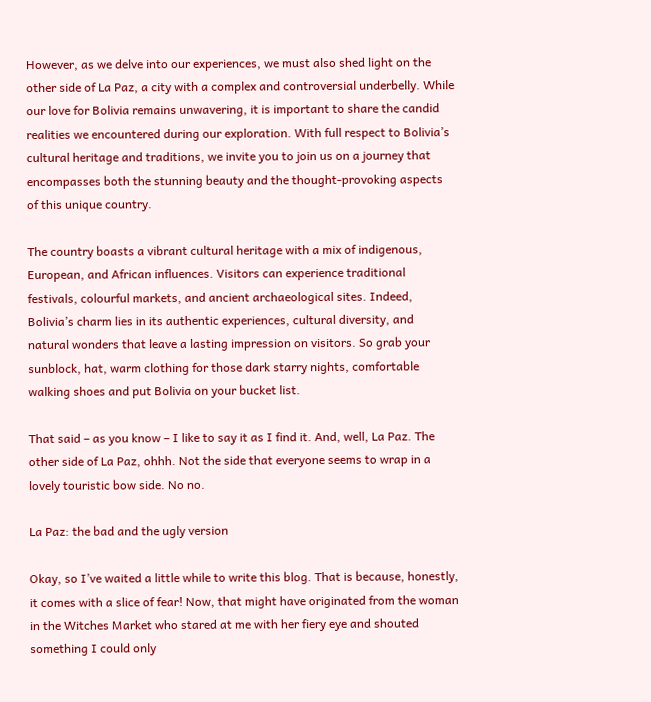However, as we delve into our experiences, we must also shed light on the other side of La Paz, a city with a complex and controversial underbelly. While our love for Bolivia remains unwavering, it is important to share the candid realities we encountered during our exploration. With full respect to Bolivia’s cultural heritage and traditions, we invite you to join us on a journey that encompasses both the stunning beauty and the thought-provoking aspects of this unique country.

The country boasts a vibrant cultural heritage with a mix of indigenous, European, and African influences. Visitors can experience traditional festivals, colourful markets, and ancient archaeological sites. Indeed, Bolivia’s charm lies in its authentic experiences, cultural diversity, and natural wonders that leave a lasting impression on visitors. So grab your sunblock, hat, warm clothing for those dark starry nights, comfortable walking shoes and put Bolivia on your bucket list.

That said – as you know – I like to say it as I find it. And, well, La Paz. The other side of La Paz, ohhh. Not the side that everyone seems to wrap in a lovely touristic bow side. No no.

La Paz: the bad and the ugly version

Okay, so I’ve waited a little while to write this blog. That is because, honestly, it comes with a slice of fear! Now, that might have originated from the woman in the Witches Market who stared at me with her fiery eye and shouted something I could only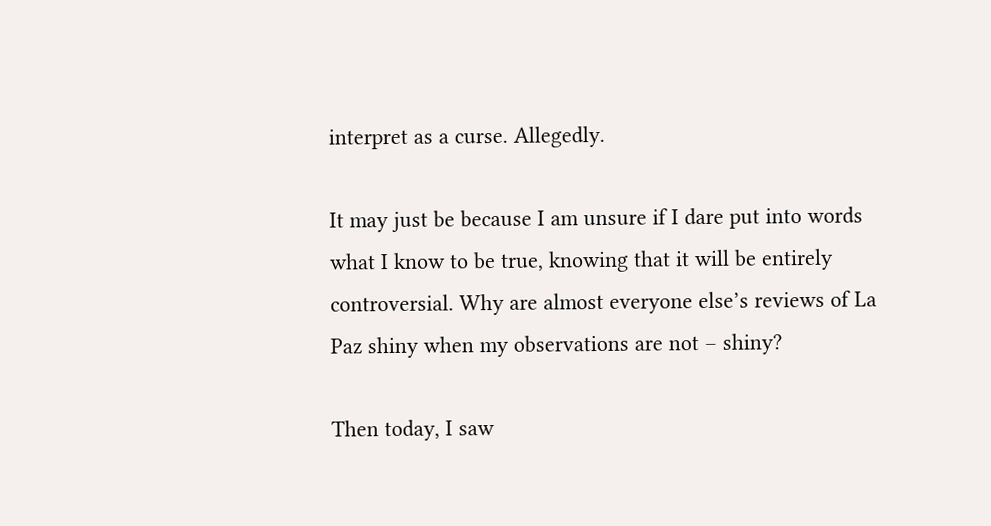interpret as a curse. Allegedly.

It may just be because I am unsure if I dare put into words what I know to be true, knowing that it will be entirely controversial. Why are almost everyone else’s reviews of La Paz shiny when my observations are not – shiny?

Then today, I saw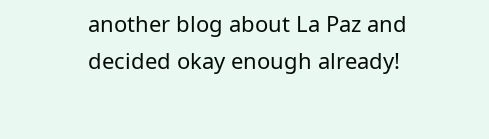another blog about La Paz and decided okay enough already!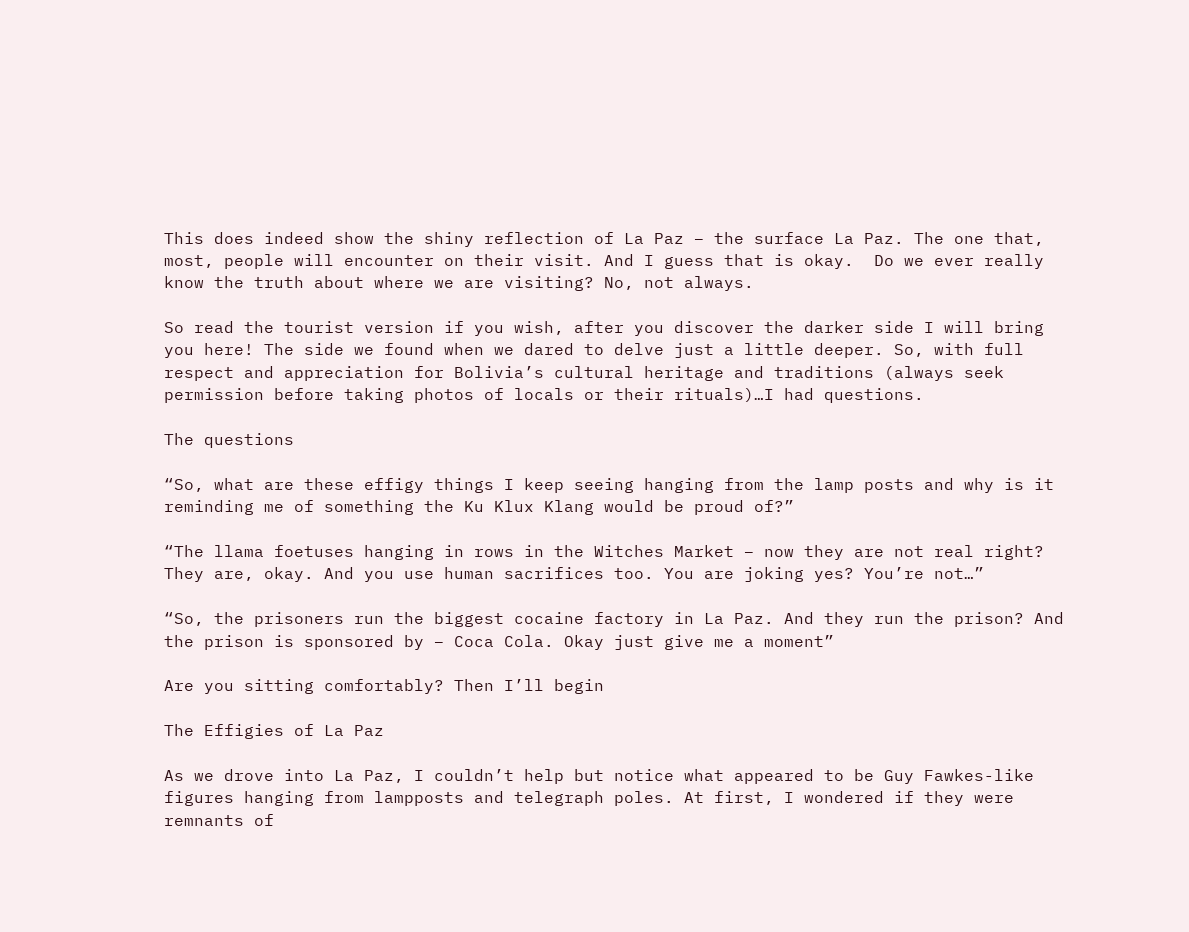This does indeed show the shiny reflection of La Paz – the surface La Paz. The one that, most, people will encounter on their visit. And I guess that is okay.  Do we ever really know the truth about where we are visiting? No, not always.

So read the tourist version if you wish, after you discover the darker side I will bring you here! The side we found when we dared to delve just a little deeper. So, with full respect and appreciation for Bolivia’s cultural heritage and traditions (always seek permission before taking photos of locals or their rituals)…I had questions.

The questions

“So, what are these effigy things I keep seeing hanging from the lamp posts and why is it reminding me of something the Ku Klux Klang would be proud of?”

“The llama foetuses hanging in rows in the Witches Market – now they are not real right?  They are, okay. And you use human sacrifices too. You are joking yes? You’re not…”

“So, the prisoners run the biggest cocaine factory in La Paz. And they run the prison? And the prison is sponsored by – Coca Cola. Okay just give me a moment”

Are you sitting comfortably? Then I’ll begin

The Effigies of La Paz

As we drove into La Paz, I couldn’t help but notice what appeared to be Guy Fawkes-like figures hanging from lampposts and telegraph poles. At first, I wondered if they were remnants of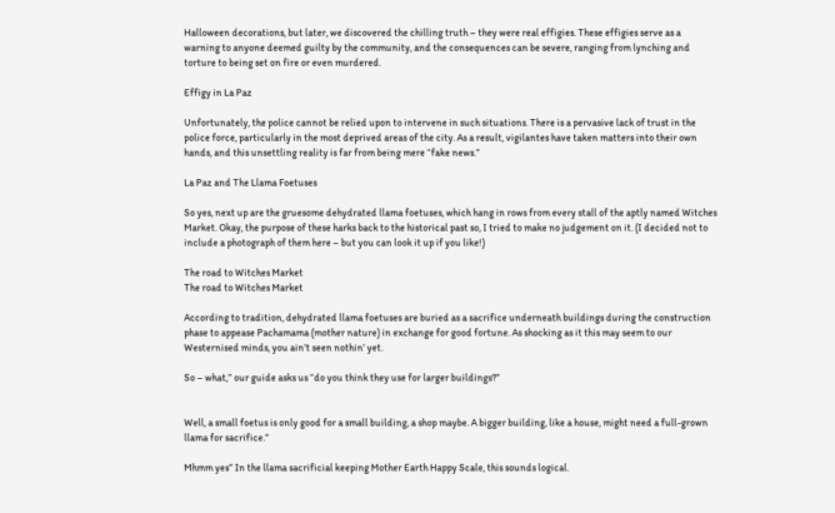Halloween decorations, but later, we discovered the chilling truth – they were real effigies. These effigies serve as a warning to anyone deemed guilty by the community, and the consequences can be severe, ranging from lynching and torture to being set on fire or even murdered.

Effigy in La Paz

Unfortunately, the police cannot be relied upon to intervene in such situations. There is a pervasive lack of trust in the police force, particularly in the most deprived areas of the city. As a result, vigilantes have taken matters into their own hands, and this unsettling reality is far from being mere “fake news.”

La Paz and The Llama Foetuses

So yes, next up are the gruesome dehydrated llama foetuses, which hang in rows from every stall of the aptly named Witches Market. Okay, the purpose of these harks back to the historical past so, I tried to make no judgement on it. (I decided not to include a photograph of them here – but you can look it up if you like!)

The road to Witches Market
The road to Witches Market

According to tradition, dehydrated llama foetuses are buried as a sacrifice underneath buildings during the construction phase to appease Pachamama (mother nature) in exchange for good fortune. As shocking as it this may seem to our Westernised minds, you ain’t seen nothin’ yet.

So – what,” our guide asks us “do you think they use for larger buildings?”


Well, a small foetus is only good for a small building, a shop maybe. A bigger building, like a house, might need a full-grown llama for sacrifice.”

Mhmm yes” In the llama sacrificial keeping Mother Earth Happy Scale, this sounds logical.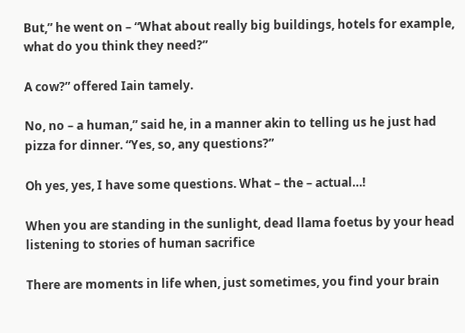But,” he went on – “What about really big buildings, hotels for example, what do you think they need?”

A cow?” offered Iain tamely.

No, no – a human,” said he, in a manner akin to telling us he just had pizza for dinner. “Yes, so, any questions?”

Oh yes, yes, I have some questions. What – the – actual…!

When you are standing in the sunlight, dead llama foetus by your head listening to stories of human sacrifice

There are moments in life when, just sometimes, you find your brain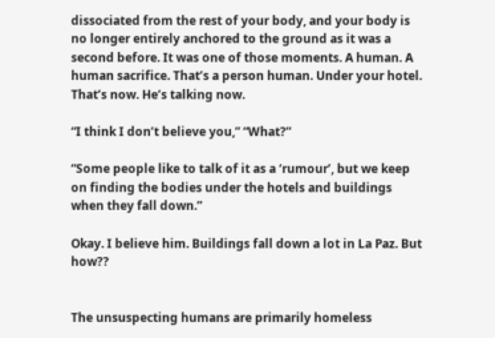dissociated from the rest of your body, and your body is no longer entirely anchored to the ground as it was a second before. It was one of those moments. A human. A human sacrifice. That’s a person human. Under your hotel. That’s now. He’s talking now.

“I think I don’t believe you,” “What?”

“Some people like to talk of it as a ‘rumour’, but we keep on finding the bodies under the hotels and buildings when they fall down.”

Okay. I believe him. Buildings fall down a lot in La Paz. But how??


The unsuspecting humans are primarily homeless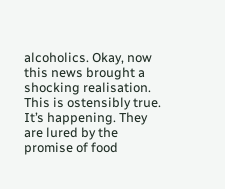alcoholics. Okay, now this news brought a shocking realisation. This is ostensibly true. It’s happening. They are lured by the promise of food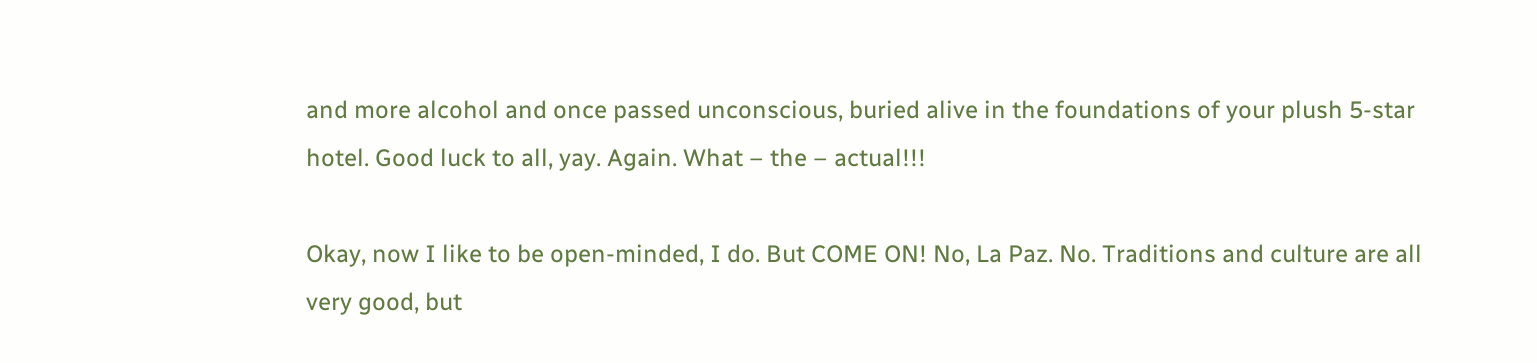and more alcohol and once passed unconscious, buried alive in the foundations of your plush 5-star hotel. Good luck to all, yay. Again. What – the – actual!!!

Okay, now I like to be open-minded, I do. But COME ON! No, La Paz. No. Traditions and culture are all very good, but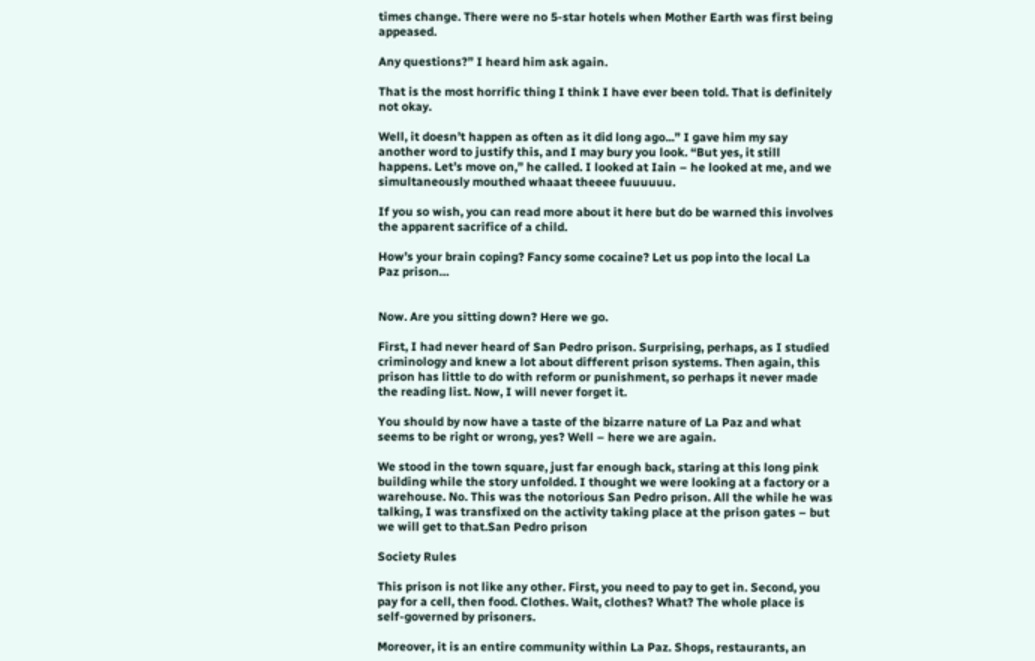times change. There were no 5-star hotels when Mother Earth was first being appeased.

Any questions?” I heard him ask again.

That is the most horrific thing I think I have ever been told. That is definitely not okay.

Well, it doesn’t happen as often as it did long ago...” I gave him my say another word to justify this, and I may bury you look. “But yes, it still happens. Let’s move on,” he called. I looked at Iain – he looked at me, and we simultaneously mouthed whaaat theeee fuuuuuu.

If you so wish, you can read more about it here but do be warned this involves the apparent sacrifice of a child.

How’s your brain coping? Fancy some cocaine? Let us pop into the local La Paz prison…


Now. Are you sitting down? Here we go.

First, I had never heard of San Pedro prison. Surprising, perhaps, as I studied criminology and knew a lot about different prison systems. Then again, this prison has little to do with reform or punishment, so perhaps it never made the reading list. Now, I will never forget it.

You should by now have a taste of the bizarre nature of La Paz and what seems to be right or wrong, yes? Well – here we are again.

We stood in the town square, just far enough back, staring at this long pink building while the story unfolded. I thought we were looking at a factory or a warehouse. No. This was the notorious San Pedro prison. All the while he was talking, I was transfixed on the activity taking place at the prison gates – but we will get to that.San Pedro prison

Society Rules

This prison is not like any other. First, you need to pay to get in. Second, you pay for a cell, then food. Clothes. Wait, clothes? What? The whole place is self-governed by prisoners.

Moreover, it is an entire community within La Paz. Shops, restaurants, an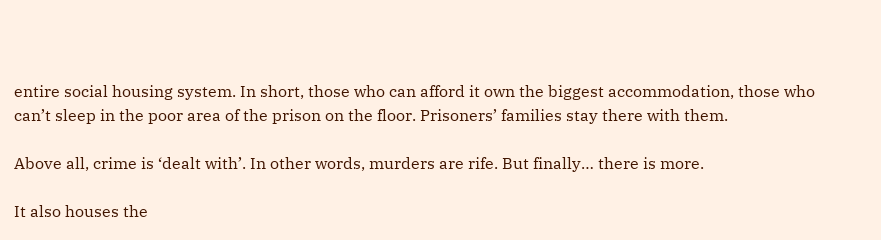entire social housing system. In short, those who can afford it own the biggest accommodation, those who can’t sleep in the poor area of the prison on the floor. Prisoners’ families stay there with them.

Above all, crime is ‘dealt with’. In other words, murders are rife. But finally… there is more.

It also houses the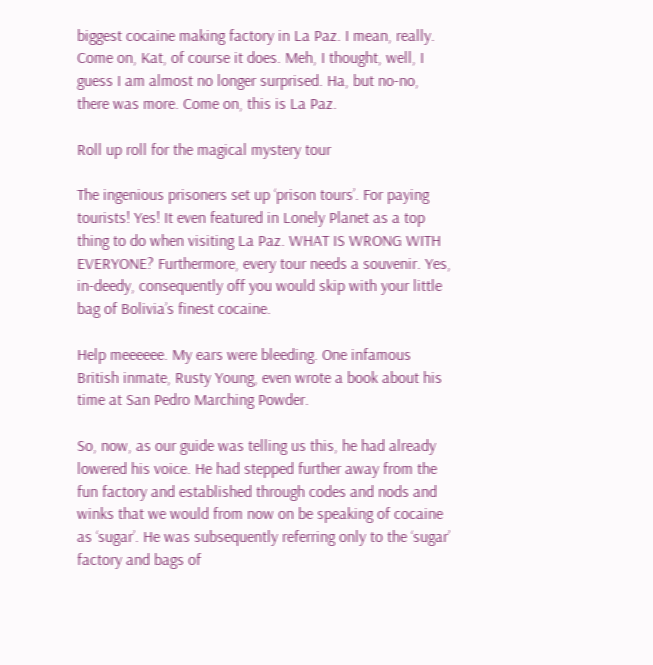biggest cocaine making factory in La Paz. I mean, really. Come on, Kat, of course it does. Meh, I thought, well, I guess I am almost no longer surprised. Ha, but no-no, there was more. Come on, this is La Paz.

Roll up roll for the magical mystery tour

The ingenious prisoners set up ‘prison tours’. For paying tourists! Yes! It even featured in Lonely Planet as a top thing to do when visiting La Paz. WHAT IS WRONG WITH EVERYONE? Furthermore, every tour needs a souvenir. Yes, in-deedy, consequently off you would skip with your little bag of Bolivia’s finest cocaine.

Help meeeeee. My ears were bleeding. One infamous British inmate, Rusty Young, even wrote a book about his time at San Pedro Marching Powder.

So, now, as our guide was telling us this, he had already lowered his voice. He had stepped further away from the fun factory and established through codes and nods and winks that we would from now on be speaking of cocaine as ‘sugar’. He was subsequently referring only to the ‘sugar’ factory and bags of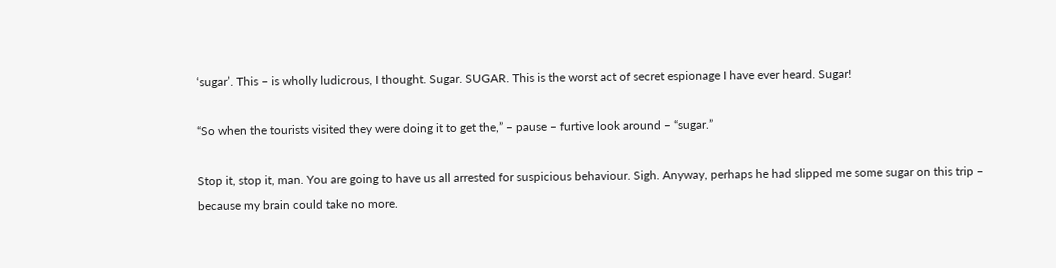‘sugar’. This – is wholly ludicrous, I thought. Sugar. SUGAR. This is the worst act of secret espionage I have ever heard. Sugar!

“So when the tourists visited they were doing it to get the,” – pause – furtive look around – “sugar.”

Stop it, stop it, man. You are going to have us all arrested for suspicious behaviour. Sigh. Anyway, perhaps he had slipped me some sugar on this trip – because my brain could take no more.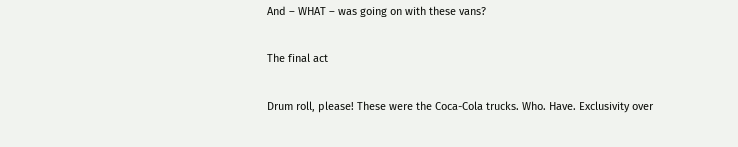And – WHAT – was going on with these vans?

The final act

Drum roll, please! These were the Coca-Cola trucks. Who. Have. Exclusivity over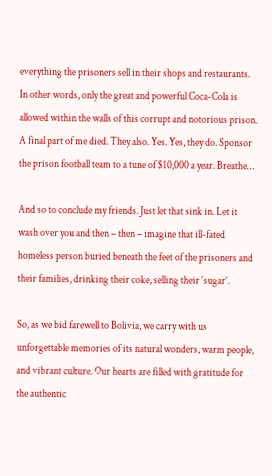everything the prisoners sell in their shops and restaurants. In other words, only the great and powerful Coca-Cola is allowed within the walls of this corrupt and notorious prison. A final part of me died. They also. Yes. Yes, they do. Sponsor the prison football team to a tune of $10,000 a year. Breathe…

And so to conclude my friends. Just let that sink in. Let it wash over you and then – then – imagine that ill-fated homeless person buried beneath the feet of the prisoners and their families, drinking their coke, selling their ‘sugar’.

So, as we bid farewell to Bolivia, we carry with us unforgettable memories of its natural wonders, warm people, and vibrant culture. Our hearts are filled with gratitude for the authentic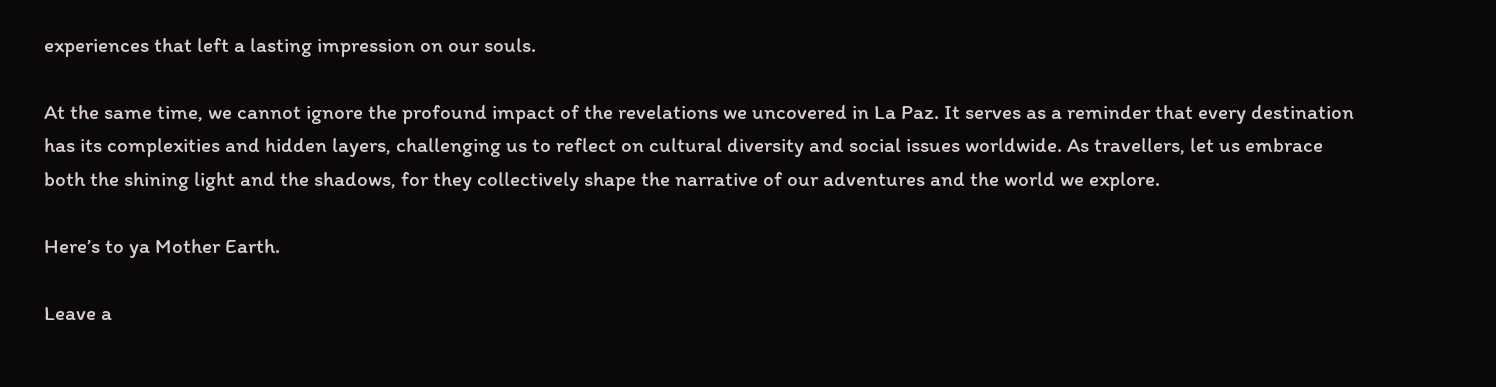experiences that left a lasting impression on our souls.

At the same time, we cannot ignore the profound impact of the revelations we uncovered in La Paz. It serves as a reminder that every destination has its complexities and hidden layers, challenging us to reflect on cultural diversity and social issues worldwide. As travellers, let us embrace both the shining light and the shadows, for they collectively shape the narrative of our adventures and the world we explore.

Here’s to ya Mother Earth.

Leave a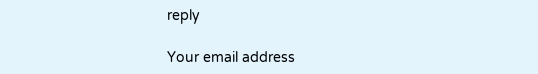reply

Your email address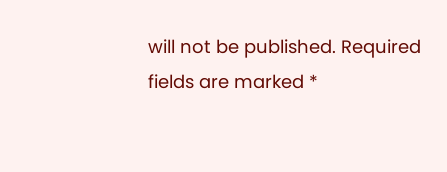will not be published. Required fields are marked *